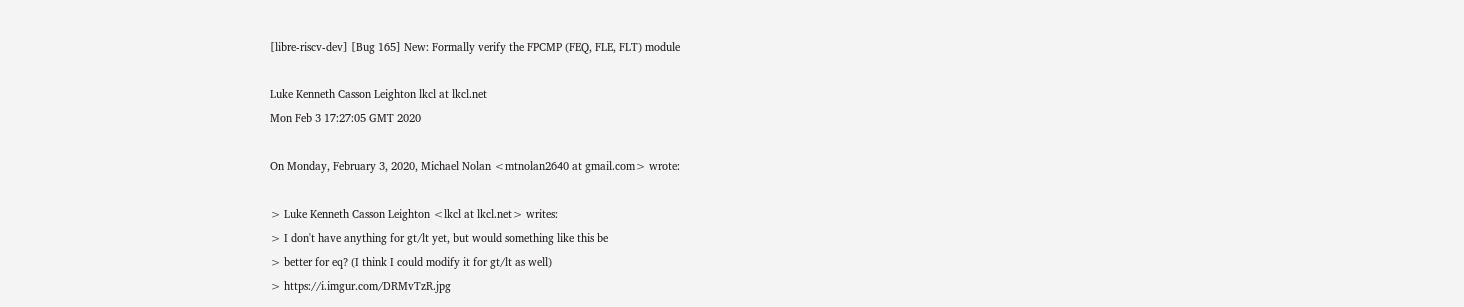[libre-riscv-dev] [Bug 165] New: Formally verify the FPCMP (FEQ, FLE, FLT) module

Luke Kenneth Casson Leighton lkcl at lkcl.net
Mon Feb 3 17:27:05 GMT 2020

On Monday, February 3, 2020, Michael Nolan <mtnolan2640 at gmail.com> wrote:

> Luke Kenneth Casson Leighton <lkcl at lkcl.net> writes:
> I don't have anything for gt/lt yet, but would something like this be
> better for eq? (I think I could modify it for gt/lt as well)
> https://i.imgur.com/DRMvTzR.jpg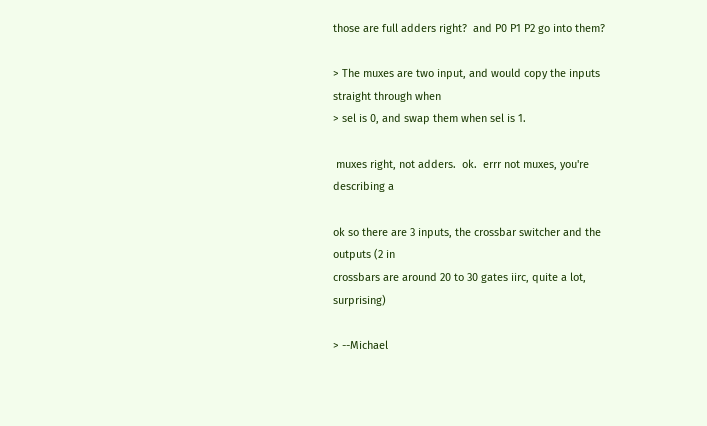those are full adders right?  and P0 P1 P2 go into them?

> The muxes are two input, and would copy the inputs straight through when
> sel is 0, and swap them when sel is 1.

 muxes right, not adders.  ok.  errr not muxes, you're describing a

ok so there are 3 inputs, the crossbar switcher and the outputs (2 in
crossbars are around 20 to 30 gates iirc, quite a lot, surprising)

> --Michael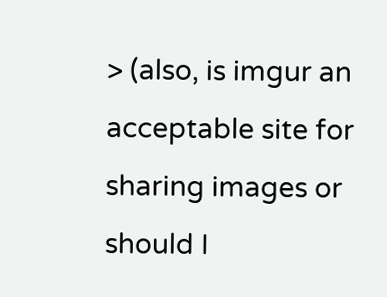> (also, is imgur an acceptable site for sharing images or should I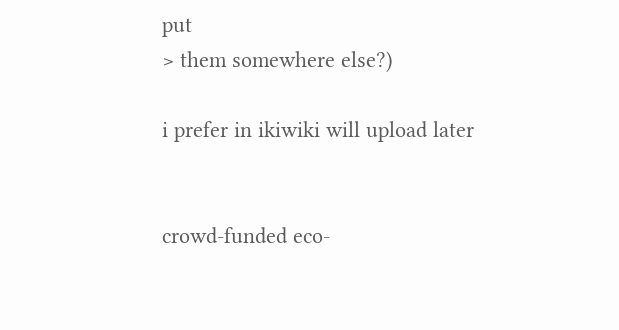put
> them somewhere else?)

i prefer in ikiwiki will upload later


crowd-funded eco-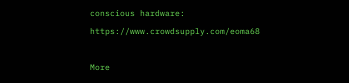conscious hardware: https://www.crowdsupply.com/eoma68

More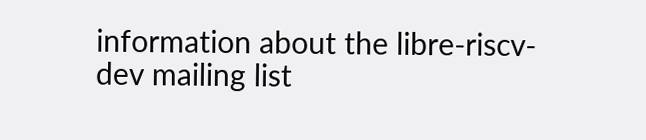information about the libre-riscv-dev mailing list